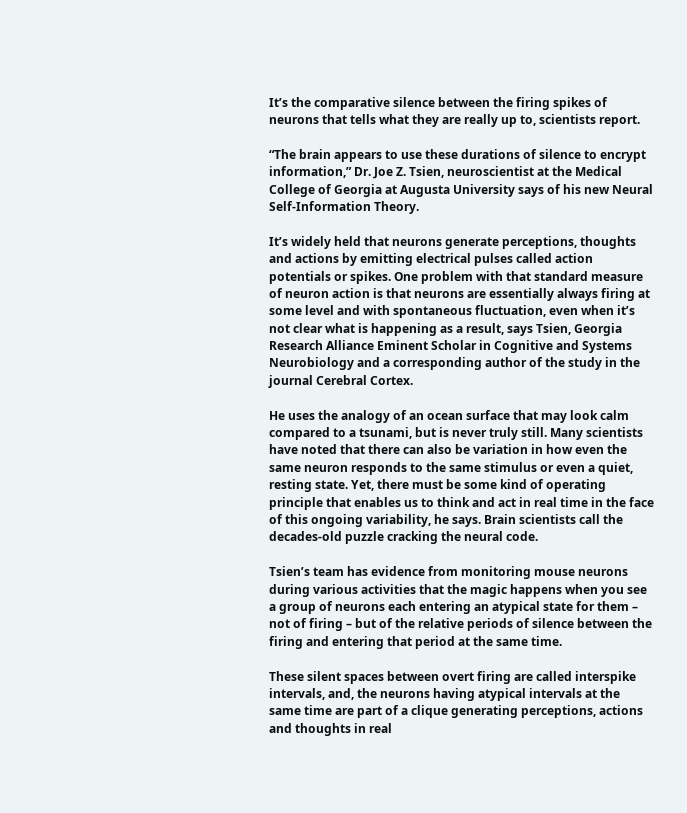It’s the comparative silence between the firing spikes of neurons that tells what they are really up to, scientists report.

“The brain appears to use these durations of silence to encrypt information,” Dr. Joe Z. Tsien, neuroscientist at the Medical College of Georgia at Augusta University says of his new Neural Self-Information Theory.

It’s widely held that neurons generate perceptions, thoughts and actions by emitting electrical pulses called action potentials or spikes. One problem with that standard measure of neuron action is that neurons are essentially always firing at some level and with spontaneous fluctuation, even when it’s not clear what is happening as a result, says Tsien, Georgia Research Alliance Eminent Scholar in Cognitive and Systems Neurobiology and a corresponding author of the study in the journal Cerebral Cortex.

He uses the analogy of an ocean surface that may look calm compared to a tsunami, but is never truly still. Many scientists have noted that there can also be variation in how even the same neuron responds to the same stimulus or even a quiet, resting state. Yet, there must be some kind of operating principle that enables us to think and act in real time in the face of this ongoing variability, he says. Brain scientists call the decades-old puzzle cracking the neural code.

Tsien’s team has evidence from monitoring mouse neurons during various activities that the magic happens when you see a group of neurons each entering an atypical state for them – not of firing – but of the relative periods of silence between the firing and entering that period at the same time.

These silent spaces between overt firing are called interspike intervals, and, the neurons having atypical intervals at the same time are part of a clique generating perceptions, actions and thoughts in real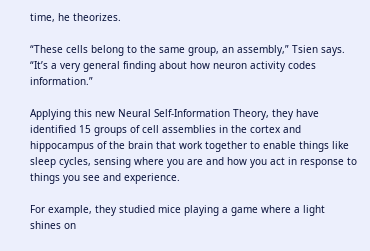time, he theorizes.

“These cells belong to the same group, an assembly,” Tsien says. “It’s a very general finding about how neuron activity codes information.”

Applying this new Neural Self-Information Theory, they have identified 15 groups of cell assemblies in the cortex and hippocampus of the brain that work together to enable things like sleep cycles, sensing where you are and how you act in response to things you see and experience.

For example, they studied mice playing a game where a light shines on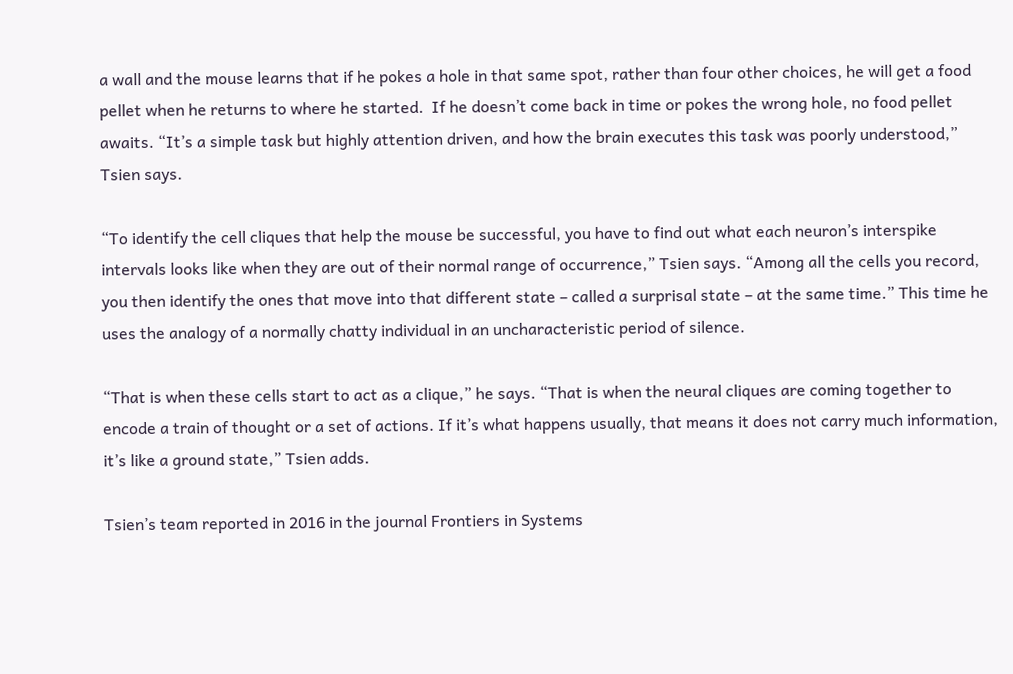a wall and the mouse learns that if he pokes a hole in that same spot, rather than four other choices, he will get a food pellet when he returns to where he started.  If he doesn’t come back in time or pokes the wrong hole, no food pellet awaits. “It’s a simple task but highly attention driven, and how the brain executes this task was poorly understood,” Tsien says.

“To identify the cell cliques that help the mouse be successful, you have to find out what each neuron’s interspike intervals looks like when they are out of their normal range of occurrence,” Tsien says. “Among all the cells you record, you then identify the ones that move into that different state – called a surprisal state – at the same time.” This time he uses the analogy of a normally chatty individual in an uncharacteristic period of silence.

“That is when these cells start to act as a clique,” he says. “That is when the neural cliques are coming together to encode a train of thought or a set of actions. If it’s what happens usually, that means it does not carry much information, it’s like a ground state,” Tsien adds.

Tsien’s team reported in 2016 in the journal Frontiers in Systems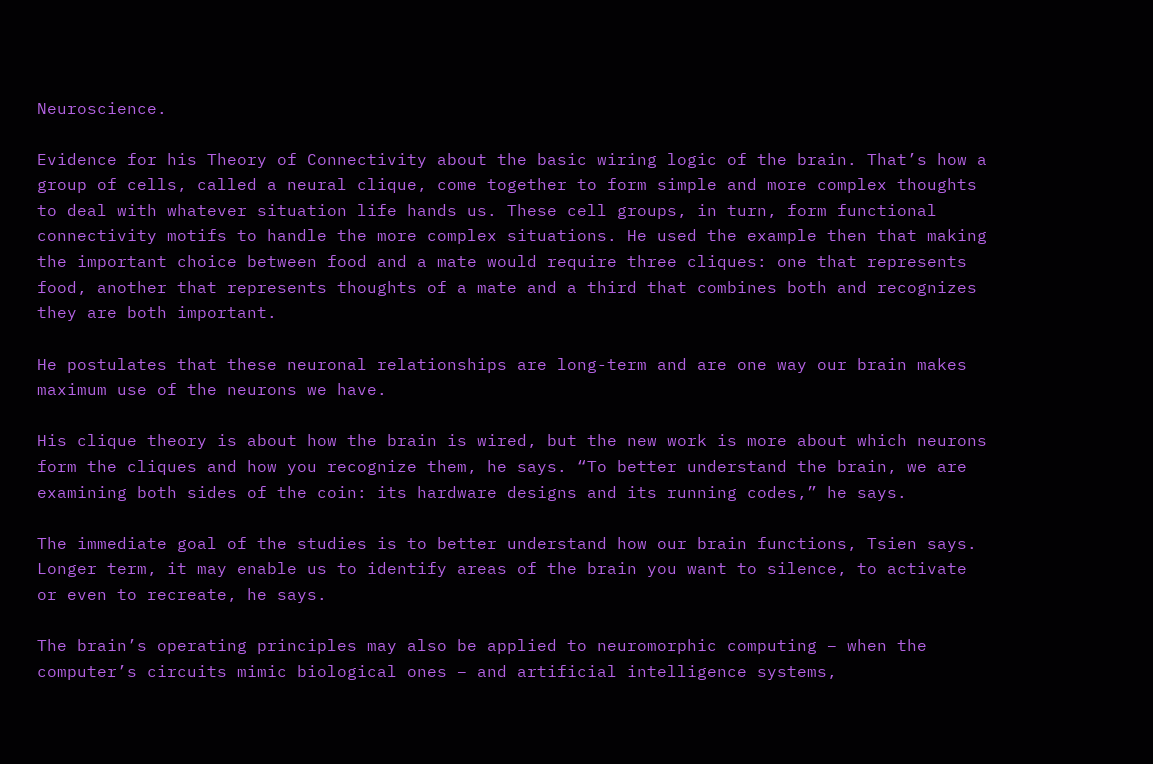Neuroscience.

Evidence for his Theory of Connectivity about the basic wiring logic of the brain. That’s how a group of cells, called a neural clique, come together to form simple and more complex thoughts to deal with whatever situation life hands us. These cell groups, in turn, form functional connectivity motifs to handle the more complex situations. He used the example then that making the important choice between food and a mate would require three cliques: one that represents food, another that represents thoughts of a mate and a third that combines both and recognizes they are both important.

He postulates that these neuronal relationships are long-term and are one way our brain makes maximum use of the neurons we have.

His clique theory is about how the brain is wired, but the new work is more about which neurons form the cliques and how you recognize them, he says. “To better understand the brain, we are examining both sides of the coin: its hardware designs and its running codes,” he says.

The immediate goal of the studies is to better understand how our brain functions, Tsien says. Longer term, it may enable us to identify areas of the brain you want to silence, to activate or even to recreate, he says.

The brain’s operating principles may also be applied to neuromorphic computing – when the computer’s circuits mimic biological ones – and artificial intelligence systems,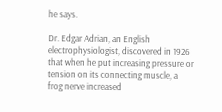he says.

Dr. Edgar Adrian, an English electrophysiologist, discovered in 1926 that when he put increasing pressure or tension on its connecting muscle, a frog nerve increased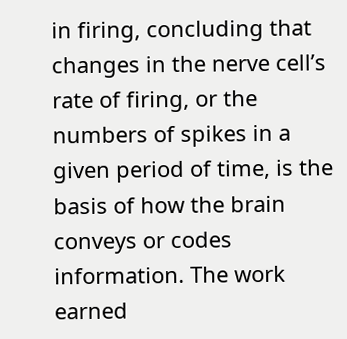in firing, concluding that changes in the nerve cell’s rate of firing, or the numbers of spikes in a given period of time, is the basis of how the brain conveys or codes information. The work earned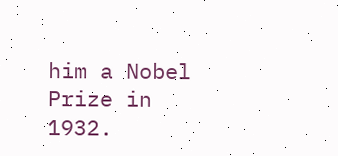him a Nobel Prize in 1932.